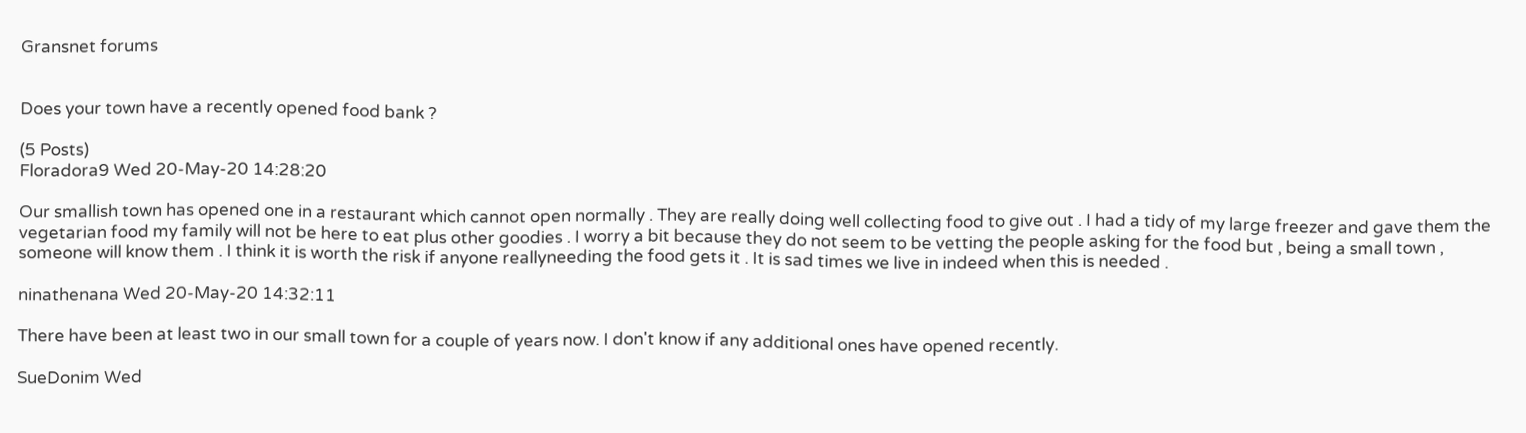Gransnet forums


Does your town have a recently opened food bank ?

(5 Posts)
Floradora9 Wed 20-May-20 14:28:20

Our smallish town has opened one in a restaurant which cannot open normally . They are really doing well collecting food to give out . I had a tidy of my large freezer and gave them the vegetarian food my family will not be here to eat plus other goodies . I worry a bit because they do not seem to be vetting the people asking for the food but , being a small town , someone will know them . I think it is worth the risk if anyone reallyneeding the food gets it . It is sad times we live in indeed when this is needed .

ninathenana Wed 20-May-20 14:32:11

There have been at least two in our small town for a couple of years now. I don't know if any additional ones have opened recently.

SueDonim Wed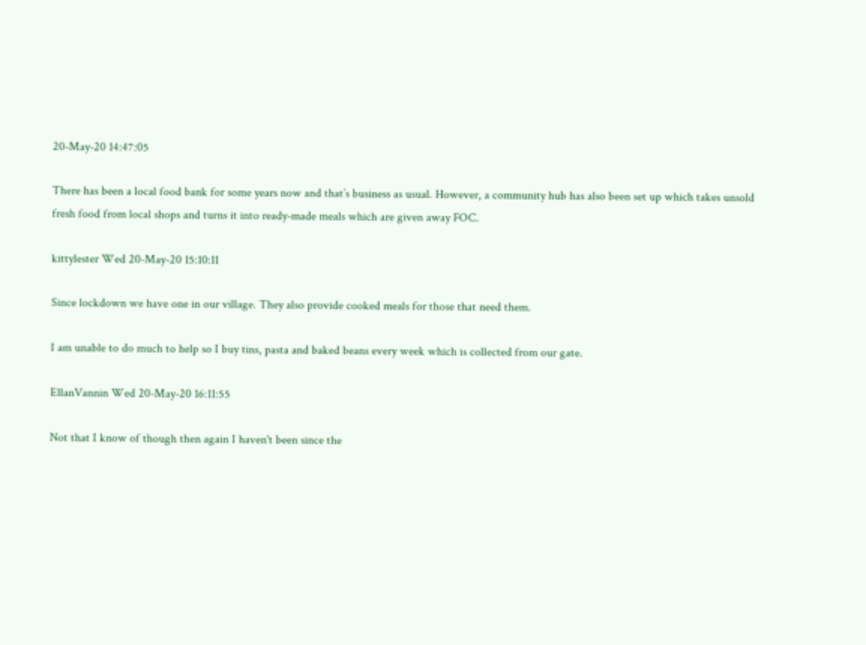20-May-20 14:47:05

There has been a local food bank for some years now and that’s business as usual. However, a community hub has also been set up which takes unsold fresh food from local shops and turns it into ready-made meals which are given away FOC.

kittylester Wed 20-May-20 15:10:11

Since lockdown we have one in our village. They also provide cooked meals for those that need them.

I am unable to do much to help so I buy tins, pasta and baked beans every week which is collected from our gate.

EllanVannin Wed 20-May-20 16:11:55

Not that I know of though then again I haven't been since the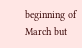beginning of March but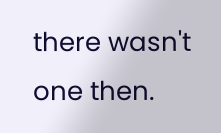there wasn't one then.